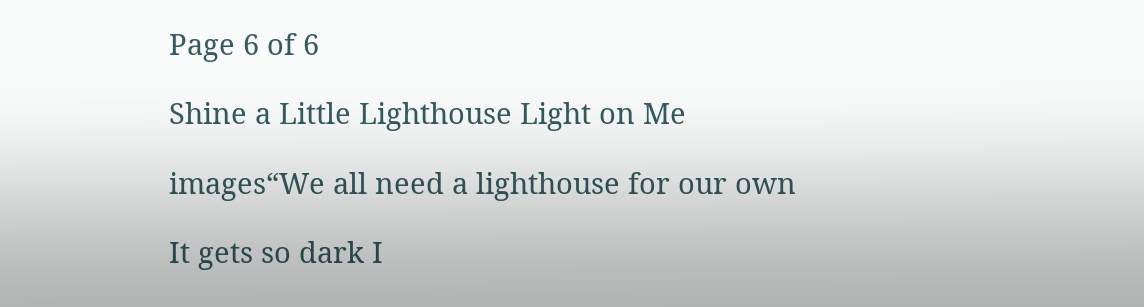Page 6 of 6

Shine a Little Lighthouse Light on Me

images“We all need a lighthouse for our own

It gets so dark I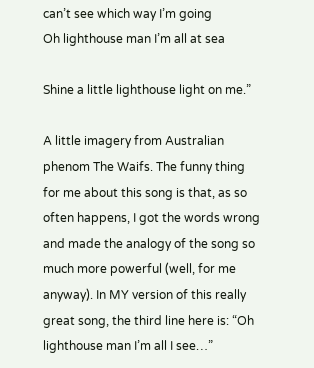can’t see which way I’m going
Oh lighthouse man I’m all at sea

Shine a little lighthouse light on me.”

A little imagery from Australian phenom The Waifs. The funny thing for me about this song is that, as so often happens, I got the words wrong and made the analogy of the song so much more powerful (well, for me anyway). In MY version of this really great song, the third line here is: “Oh lighthouse man I’m all I see…”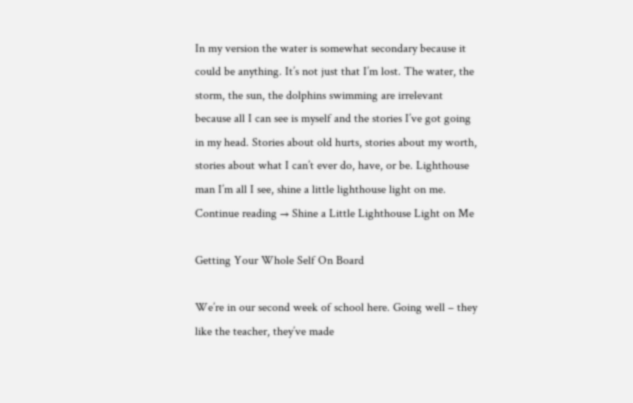In my version the water is somewhat secondary because it could be anything. It’s not just that I’m lost. The water, the storm, the sun, the dolphins swimming are irrelevant because all I can see is myself and the stories I’ve got going in my head. Stories about old hurts, stories about my worth, stories about what I can’t ever do, have, or be. Lighthouse man I’m all I see, shine a little lighthouse light on me. Continue reading → Shine a Little Lighthouse Light on Me

Getting Your Whole Self On Board

We’re in our second week of school here. Going well – they like the teacher, they’ve made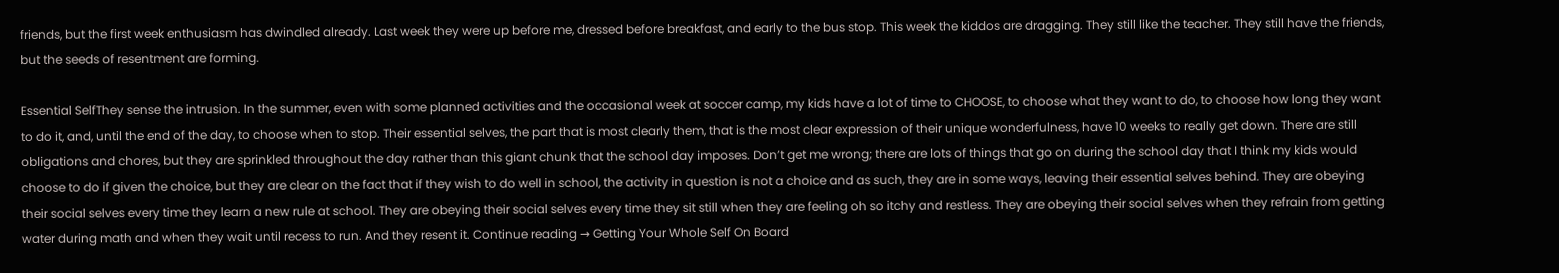friends, but the first week enthusiasm has dwindled already. Last week they were up before me, dressed before breakfast, and early to the bus stop. This week the kiddos are dragging. They still like the teacher. They still have the friends, but the seeds of resentment are forming.

Essential SelfThey sense the intrusion. In the summer, even with some planned activities and the occasional week at soccer camp, my kids have a lot of time to CHOOSE, to choose what they want to do, to choose how long they want to do it, and, until the end of the day, to choose when to stop. Their essential selves, the part that is most clearly them, that is the most clear expression of their unique wonderfulness, have 10 weeks to really get down. There are still obligations and chores, but they are sprinkled throughout the day rather than this giant chunk that the school day imposes. Don’t get me wrong; there are lots of things that go on during the school day that I think my kids would choose to do if given the choice, but they are clear on the fact that if they wish to do well in school, the activity in question is not a choice and as such, they are in some ways, leaving their essential selves behind. They are obeying their social selves every time they learn a new rule at school. They are obeying their social selves every time they sit still when they are feeling oh so itchy and restless. They are obeying their social selves when they refrain from getting water during math and when they wait until recess to run. And they resent it. Continue reading → Getting Your Whole Self On Board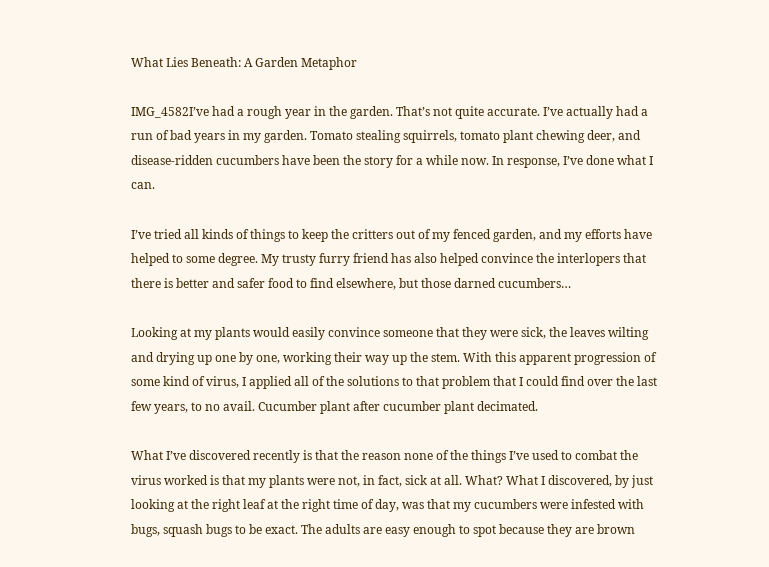What Lies Beneath: A Garden Metaphor

IMG_4582I’ve had a rough year in the garden. That’s not quite accurate. I’ve actually had a run of bad years in my garden. Tomato stealing squirrels, tomato plant chewing deer, and disease-ridden cucumbers have been the story for a while now. In response, I’ve done what I can.

I’ve tried all kinds of things to keep the critters out of my fenced garden, and my efforts have helped to some degree. My trusty furry friend has also helped convince the interlopers that there is better and safer food to find elsewhere, but those darned cucumbers…

Looking at my plants would easily convince someone that they were sick, the leaves wilting and drying up one by one, working their way up the stem. With this apparent progression of some kind of virus, I applied all of the solutions to that problem that I could find over the last few years, to no avail. Cucumber plant after cucumber plant decimated.

What I’ve discovered recently is that the reason none of the things I’ve used to combat the virus worked is that my plants were not, in fact, sick at all. What? What I discovered, by just looking at the right leaf at the right time of day, was that my cucumbers were infested with bugs, squash bugs to be exact. The adults are easy enough to spot because they are brown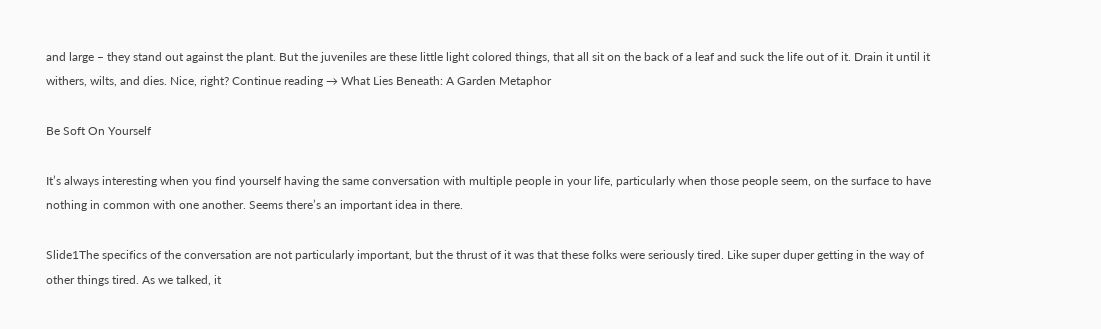and large – they stand out against the plant. But the juveniles are these little light colored things, that all sit on the back of a leaf and suck the life out of it. Drain it until it withers, wilts, and dies. Nice, right? Continue reading → What Lies Beneath: A Garden Metaphor

Be Soft On Yourself

It’s always interesting when you find yourself having the same conversation with multiple people in your life, particularly when those people seem, on the surface to have nothing in common with one another. Seems there’s an important idea in there.

Slide1The specifics of the conversation are not particularly important, but the thrust of it was that these folks were seriously tired. Like super duper getting in the way of other things tired. As we talked, it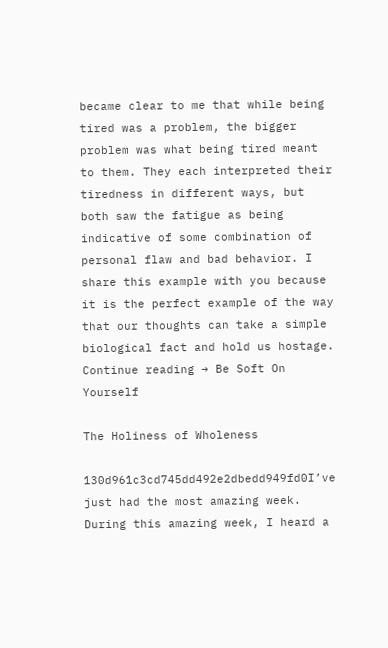became clear to me that while being tired was a problem, the bigger problem was what being tired meant to them. They each interpreted their tiredness in different ways, but both saw the fatigue as being indicative of some combination of personal flaw and bad behavior. I share this example with you because it is the perfect example of the way that our thoughts can take a simple biological fact and hold us hostage. Continue reading → Be Soft On Yourself

The Holiness of Wholeness

130d961c3cd745dd492e2dbedd949fd0I’ve just had the most amazing week. During this amazing week, I heard a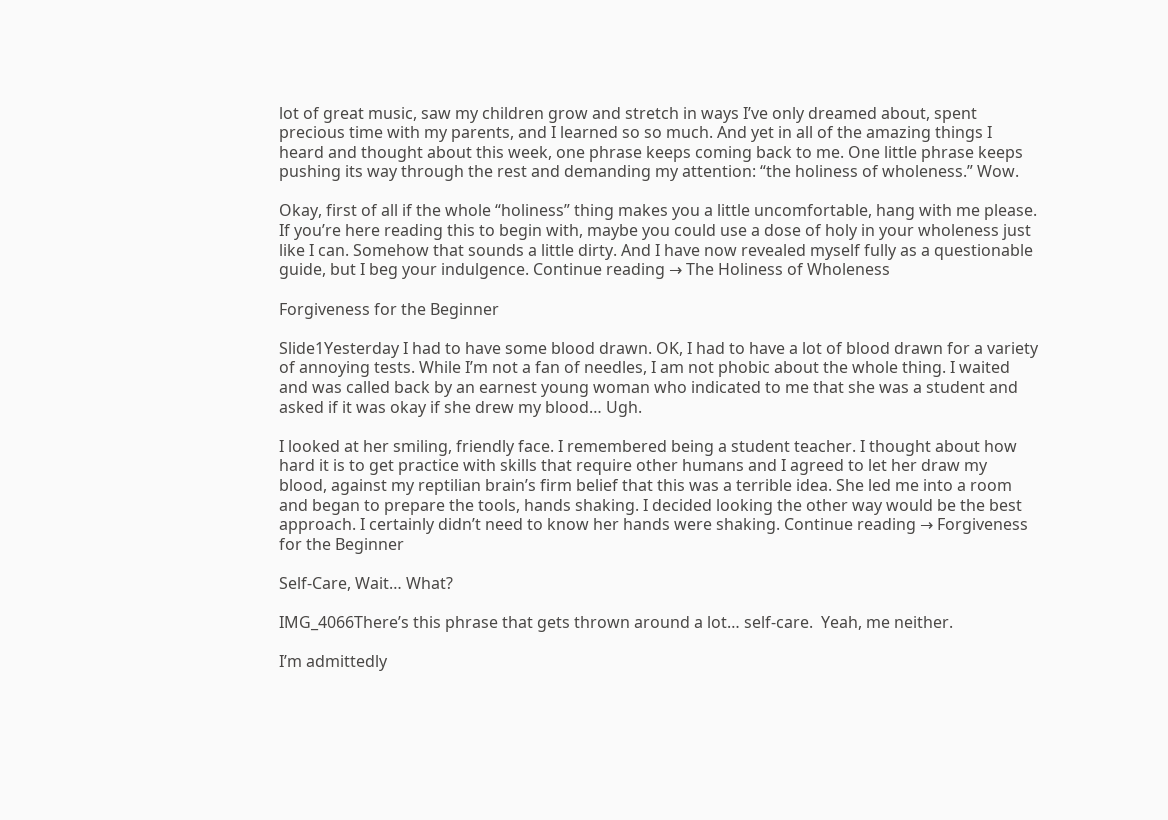lot of great music, saw my children grow and stretch in ways I’ve only dreamed about, spent precious time with my parents, and I learned so so much. And yet in all of the amazing things I heard and thought about this week, one phrase keeps coming back to me. One little phrase keeps pushing its way through the rest and demanding my attention: “the holiness of wholeness.” Wow.

Okay, first of all if the whole “holiness” thing makes you a little uncomfortable, hang with me please. If you’re here reading this to begin with, maybe you could use a dose of holy in your wholeness just like I can. Somehow that sounds a little dirty. And I have now revealed myself fully as a questionable guide, but I beg your indulgence. Continue reading → The Holiness of Wholeness

Forgiveness for the Beginner

Slide1Yesterday I had to have some blood drawn. OK, I had to have a lot of blood drawn for a variety of annoying tests. While I’m not a fan of needles, I am not phobic about the whole thing. I waited and was called back by an earnest young woman who indicated to me that she was a student and asked if it was okay if she drew my blood… Ugh.

I looked at her smiling, friendly face. I remembered being a student teacher. I thought about how hard it is to get practice with skills that require other humans and I agreed to let her draw my blood, against my reptilian brain’s firm belief that this was a terrible idea. She led me into a room and began to prepare the tools, hands shaking. I decided looking the other way would be the best approach. I certainly didn’t need to know her hands were shaking. Continue reading → Forgiveness for the Beginner

Self-Care, Wait… What?

IMG_4066There’s this phrase that gets thrown around a lot… self-care.  Yeah, me neither.

I’m admittedly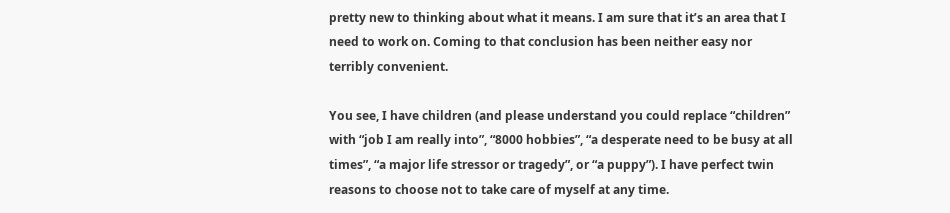pretty new to thinking about what it means. I am sure that it’s an area that I need to work on. Coming to that conclusion has been neither easy nor terribly convenient.

You see, I have children (and please understand you could replace “children” with “job I am really into”, “8000 hobbies”, “a desperate need to be busy at all times”, “a major life stressor or tragedy”, or “a puppy”). I have perfect twin reasons to choose not to take care of myself at any time.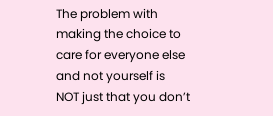The problem with making the choice to care for everyone else and not yourself is NOT just that you don’t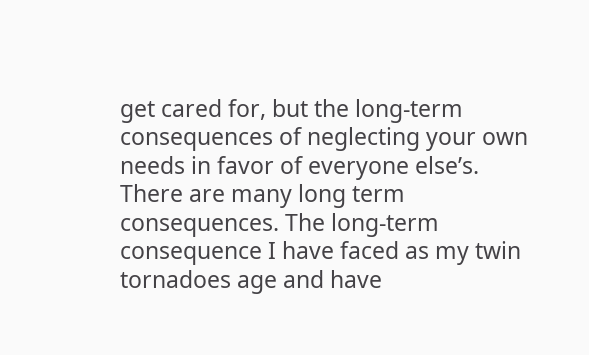get cared for, but the long-term consequences of neglecting your own needs in favor of everyone else’s. There are many long term consequences. The long-term consequence I have faced as my twin tornadoes age and have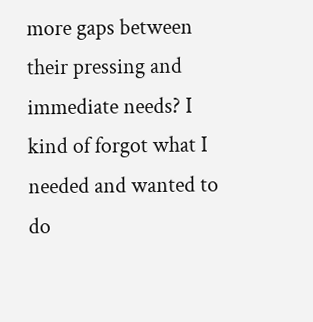more gaps between their pressing and immediate needs? I kind of forgot what I needed and wanted to do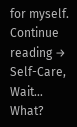for myself. Continue reading → Self-Care, Wait… What?